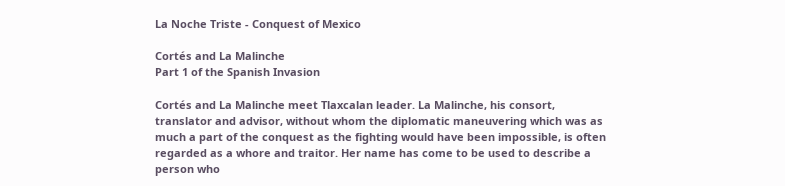La Noche Triste - Conquest of Mexico

Cortés and La Malinche
Part 1 of the Spanish Invasion

Cortés and La Malinche meet Tlaxcalan leader. La Malinche, his consort, translator and advisor, without whom the diplomatic maneuvering which was as much a part of the conquest as the fighting would have been impossible, is often regarded as a whore and traitor. Her name has come to be used to describe a person who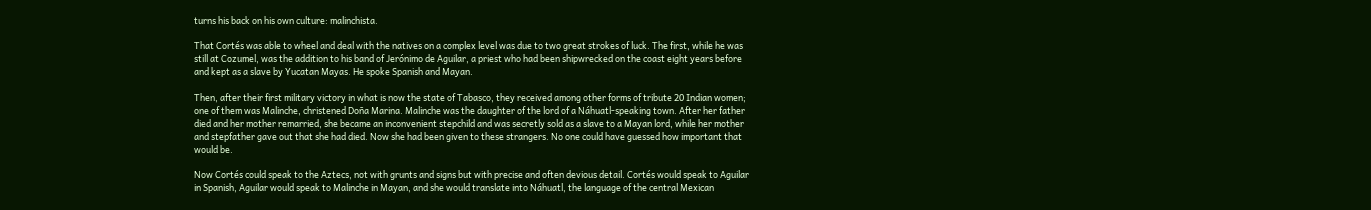turns his back on his own culture: malinchista.

That Cortés was able to wheel and deal with the natives on a complex level was due to two great strokes of luck. The first, while he was still at Cozumel, was the addition to his band of Jerónimo de Aguilar, a priest who had been shipwrecked on the coast eight years before and kept as a slave by Yucatan Mayas. He spoke Spanish and Mayan.

Then, after their first military victory in what is now the state of Tabasco, they received among other forms of tribute 20 Indian women; one of them was Malinche, christened Doña Marina. Malinche was the daughter of the lord of a Náhuatl-speaking town. After her father died and her mother remarried, she became an inconvenient stepchild and was secretly sold as a slave to a Mayan lord, while her mother and stepfather gave out that she had died. Now she had been given to these strangers. No one could have guessed how important that would be.

Now Cortés could speak to the Aztecs, not with grunts and signs but with precise and often devious detail. Cortés would speak to Aguilar in Spanish, Aguilar would speak to Malinche in Mayan, and she would translate into Náhuatl, the language of the central Mexican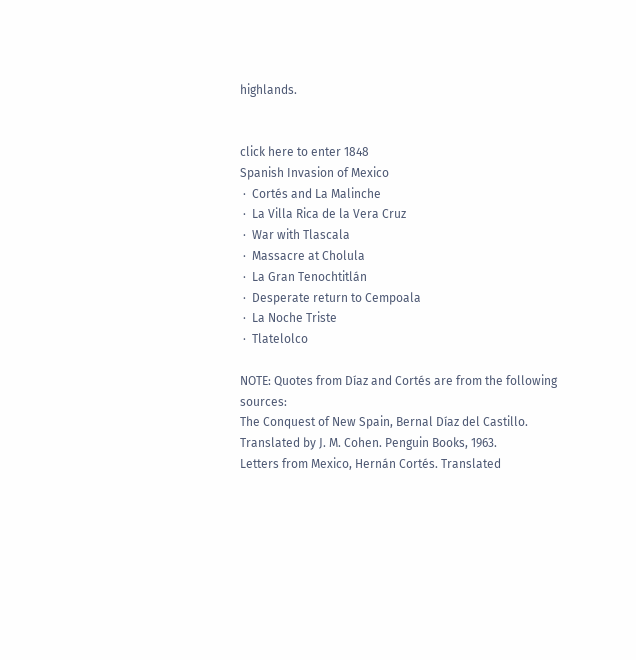highlands.


click here to enter 1848
Spanish Invasion of Mexico
 ·  Cortés and La Malinche
 ·  La Villa Rica de la Vera Cruz
 ·  War with Tlascala
 ·  Massacre at Cholula
 ·  La Gran Tenochtitlán
 ·  Desperate return to Cempoala
 ·  La Noche Triste
 ·  Tlatelolco

NOTE: Quotes from Díaz and Cortés are from the following sources:
The Conquest of New Spain, Bernal Díaz del Castillo. Translated by J. M. Cohen. Penguin Books, 1963.
Letters from Mexico, Hernán Cortés. Translated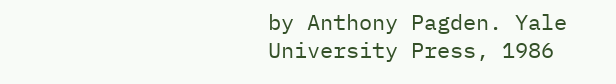by Anthony Pagden. Yale University Press, 1986